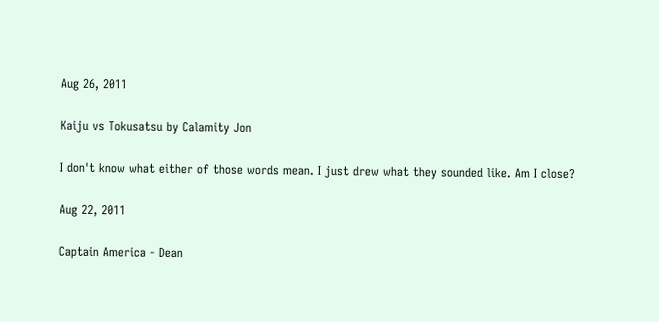Aug 26, 2011

Kaiju vs Tokusatsu by Calamity Jon

I don't know what either of those words mean. I just drew what they sounded like. Am I close?

Aug 22, 2011

Captain America - Dean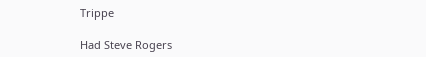Trippe

Had Steve Rogers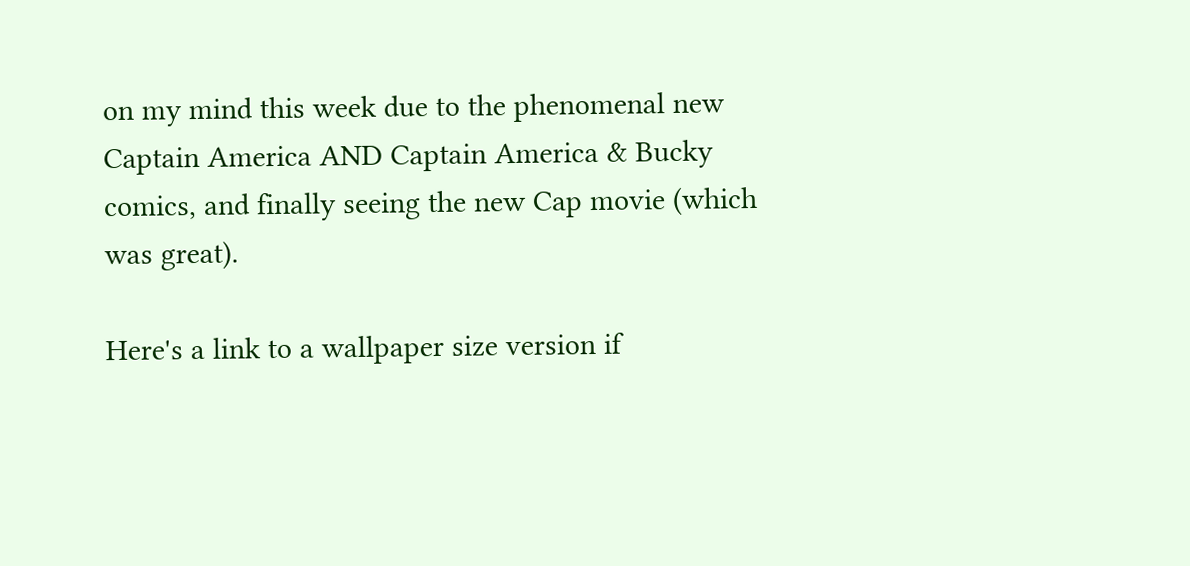on my mind this week due to the phenomenal new Captain America AND Captain America & Bucky comics, and finally seeing the new Cap movie (which was great).

Here's a link to a wallpaper size version if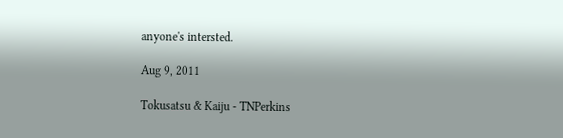anyone's intersted.

Aug 9, 2011

Tokusatsu & Kaiju - TNPerkins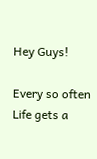Hey Guys!

Every so often Life gets a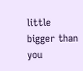little bigger than you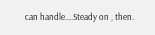can handle....Steady on , then.